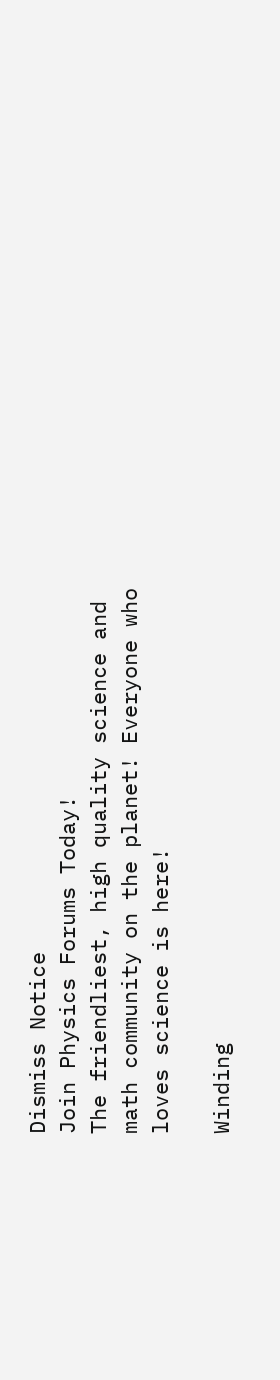Dismiss Notice
Join Physics Forums Today!
The friendliest, high quality science and math community on the planet! Everyone who loves science is here!

Winding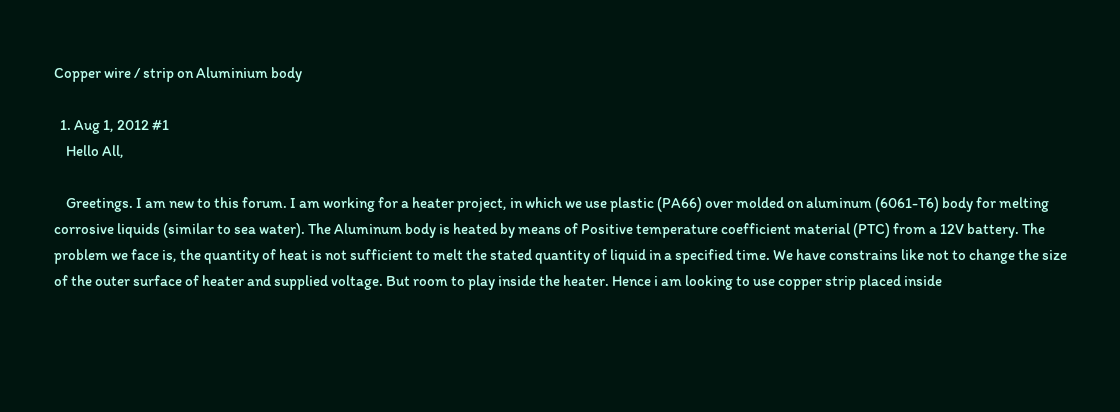Copper wire / strip on Aluminium body

  1. Aug 1, 2012 #1
    Hello All,

    Greetings. I am new to this forum. I am working for a heater project, in which we use plastic (PA66) over molded on aluminum (6061-T6) body for melting corrosive liquids (similar to sea water). The Aluminum body is heated by means of Positive temperature coefficient material (PTC) from a 12V battery. The problem we face is, the quantity of heat is not sufficient to melt the stated quantity of liquid in a specified time. We have constrains like not to change the size of the outer surface of heater and supplied voltage. But room to play inside the heater. Hence i am looking to use copper strip placed inside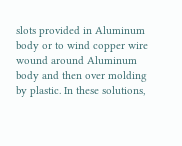slots provided in Aluminum body or to wind copper wire wound around Aluminum body and then over molding by plastic. In these solutions,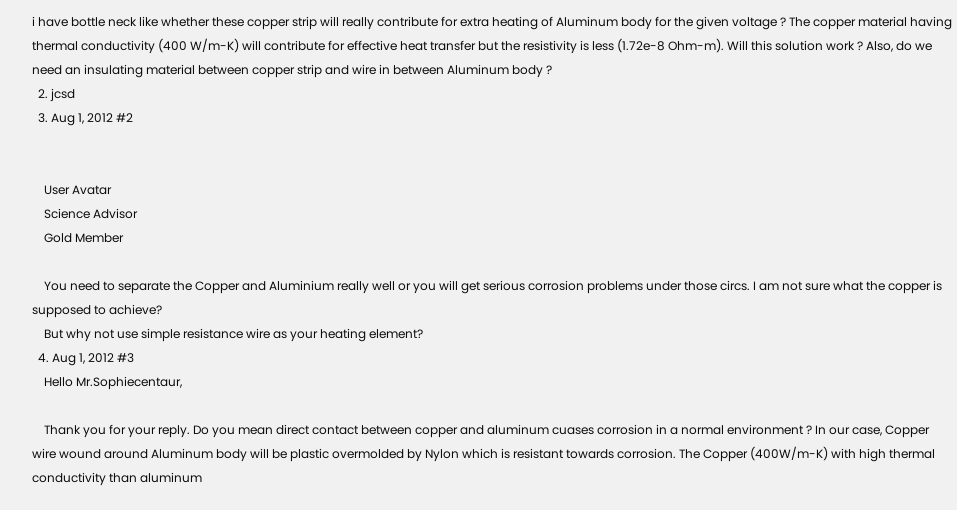i have bottle neck like whether these copper strip will really contribute for extra heating of Aluminum body for the given voltage ? The copper material having thermal conductivity (400 W/m-K) will contribute for effective heat transfer but the resistivity is less (1.72e-8 Ohm-m). Will this solution work ? Also, do we need an insulating material between copper strip and wire in between Aluminum body ?
  2. jcsd
  3. Aug 1, 2012 #2


    User Avatar
    Science Advisor
    Gold Member

    You need to separate the Copper and Aluminium really well or you will get serious corrosion problems under those circs. I am not sure what the copper is supposed to achieve?
    But why not use simple resistance wire as your heating element?
  4. Aug 1, 2012 #3
    Hello Mr.Sophiecentaur,

    Thank you for your reply. Do you mean direct contact between copper and aluminum cuases corrosion in a normal environment ? In our case, Copper wire wound around Aluminum body will be plastic overmolded by Nylon which is resistant towards corrosion. The Copper (400W/m-K) with high thermal conductivity than aluminum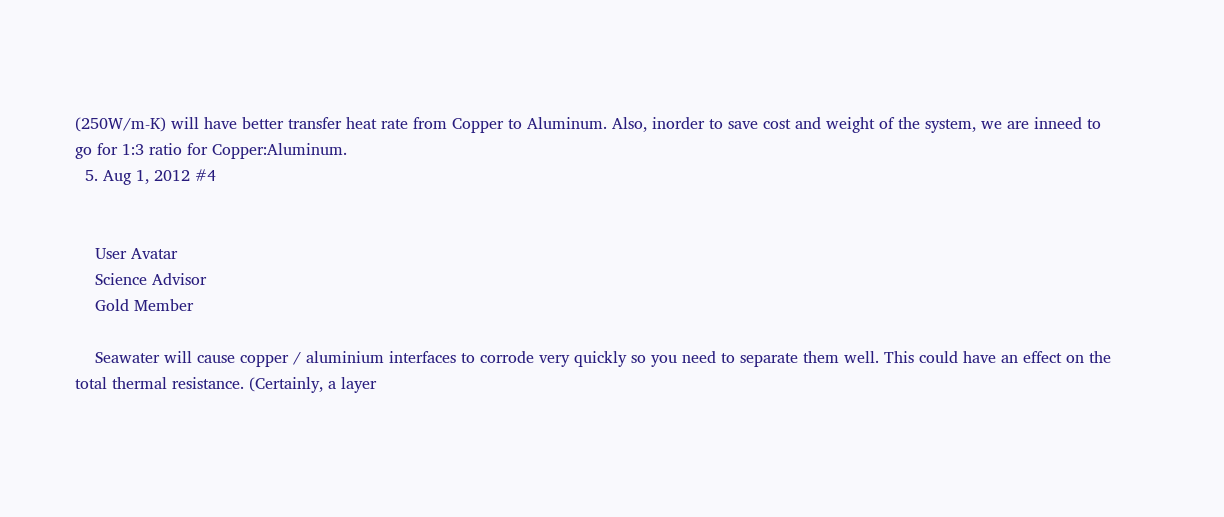(250W/m-K) will have better transfer heat rate from Copper to Aluminum. Also, inorder to save cost and weight of the system, we are inneed to go for 1:3 ratio for Copper:Aluminum.
  5. Aug 1, 2012 #4


    User Avatar
    Science Advisor
    Gold Member

    Seawater will cause copper / aluminium interfaces to corrode very quickly so you need to separate them well. This could have an effect on the total thermal resistance. (Certainly, a layer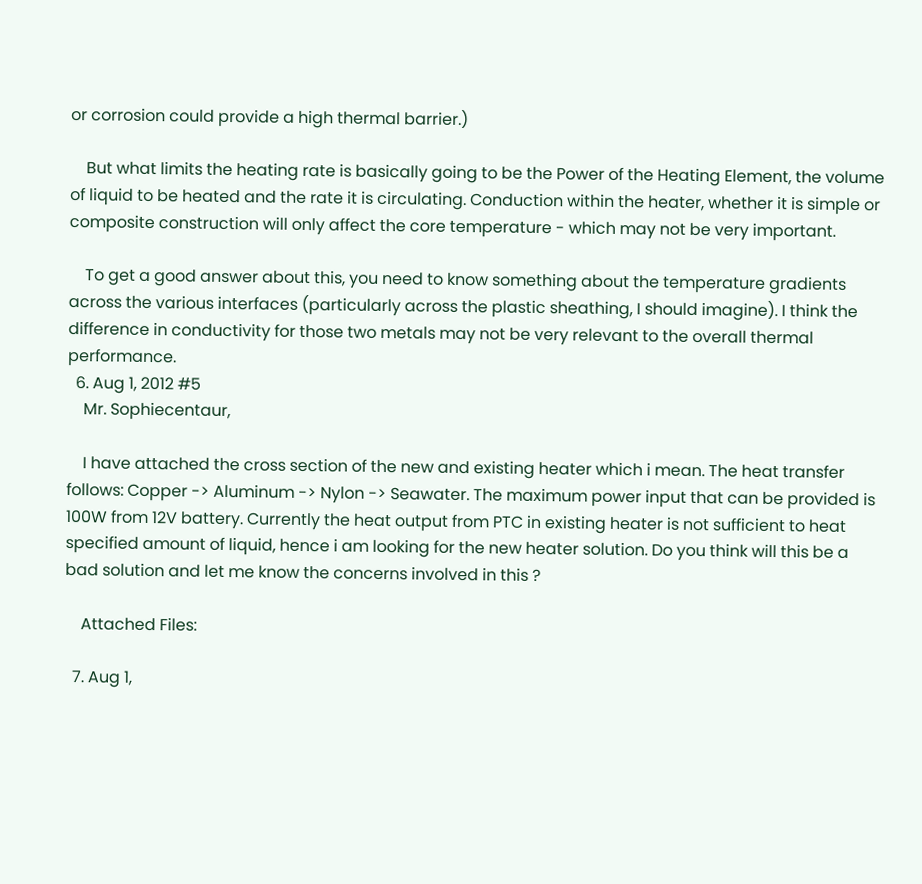or corrosion could provide a high thermal barrier.)

    But what limits the heating rate is basically going to be the Power of the Heating Element, the volume of liquid to be heated and the rate it is circulating. Conduction within the heater, whether it is simple or composite construction will only affect the core temperature - which may not be very important.

    To get a good answer about this, you need to know something about the temperature gradients across the various interfaces (particularly across the plastic sheathing, I should imagine). I think the difference in conductivity for those two metals may not be very relevant to the overall thermal performance.
  6. Aug 1, 2012 #5
    Mr. Sophiecentaur,

    I have attached the cross section of the new and existing heater which i mean. The heat transfer follows: Copper -> Aluminum -> Nylon -> Seawater. The maximum power input that can be provided is 100W from 12V battery. Currently the heat output from PTC in existing heater is not sufficient to heat specified amount of liquid, hence i am looking for the new heater solution. Do you think will this be a bad solution and let me know the concerns involved in this ?

    Attached Files:

  7. Aug 1,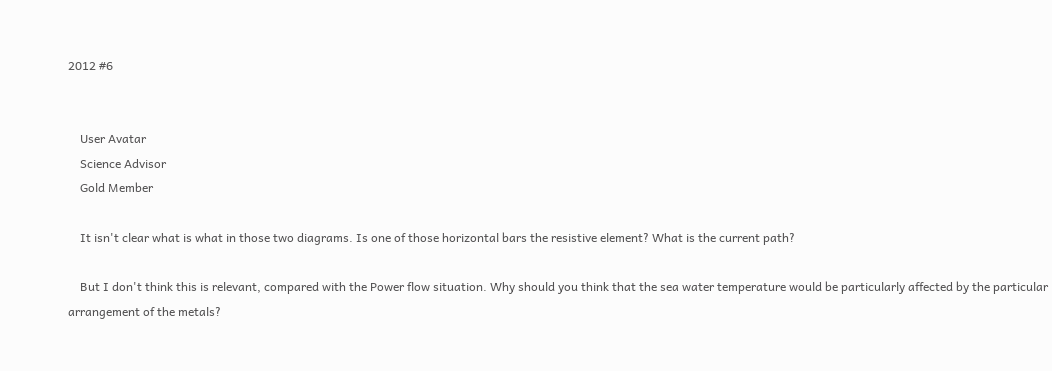2012 #6


    User Avatar
    Science Advisor
    Gold Member

    It isn't clear what is what in those two diagrams. Is one of those horizontal bars the resistive element? What is the current path?

    But I don't think this is relevant, compared with the Power flow situation. Why should you think that the sea water temperature would be particularly affected by the particular arrangement of the metals?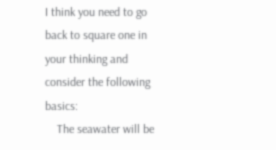I think you need to go back to square one in your thinking and consider the following basics:
    The seawater will be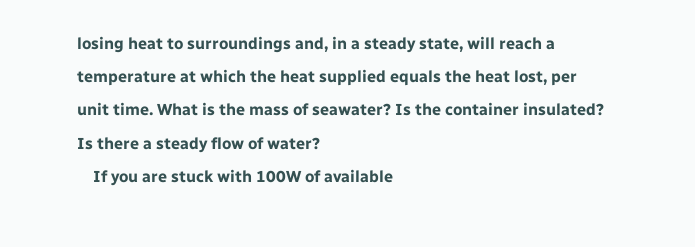losing heat to surroundings and, in a steady state, will reach a temperature at which the heat supplied equals the heat lost, per unit time. What is the mass of seawater? Is the container insulated? Is there a steady flow of water?
    If you are stuck with 100W of available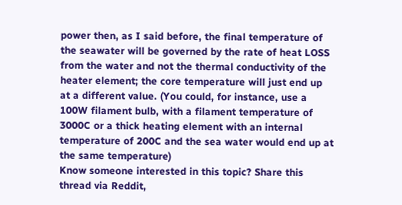power then, as I said before, the final temperature of the seawater will be governed by the rate of heat LOSS from the water and not the thermal conductivity of the heater element; the core temperature will just end up at a different value. (You could, for instance, use a 100W filament bulb, with a filament temperature of 3000C or a thick heating element with an internal temperature of 200C and the sea water would end up at the same temperature)
Know someone interested in this topic? Share this thread via Reddit,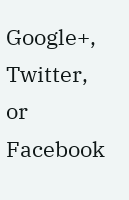Google+, Twitter, or Facebook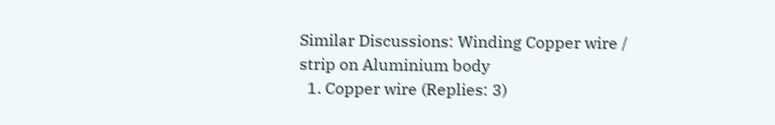Similar Discussions: Winding Copper wire / strip on Aluminium body
  1. Copper wire (Replies: 3)